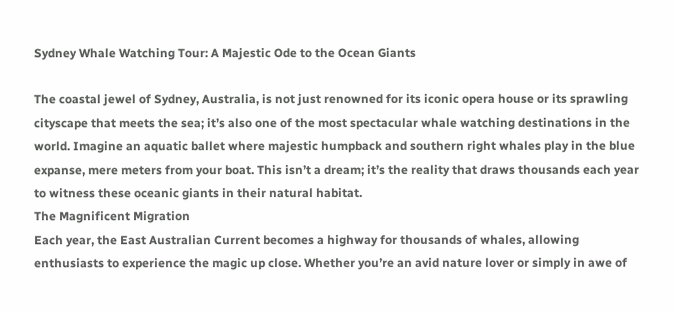Sydney Whale Watching Tour: A Majestic Ode to the Ocean Giants

The coastal jewel of Sydney, Australia, is not just renowned for its iconic opera house or its sprawling cityscape that meets the sea; it’s also one of the most spectacular whale watching destinations in the world. Imagine an aquatic ballet where majestic humpback and southern right whales play in the blue expanse, mere meters from your boat. This isn’t a dream; it’s the reality that draws thousands each year to witness these oceanic giants in their natural habitat.
The Magnificent Migration
Each year, the East Australian Current becomes a highway for thousands of whales, allowing enthusiasts to experience the magic up close. Whether you’re an avid nature lover or simply in awe of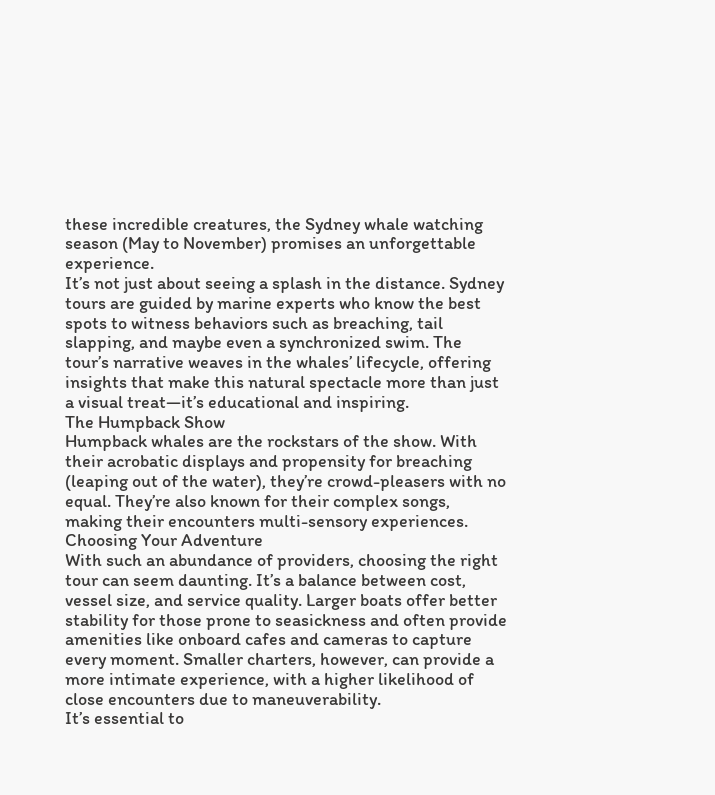these incredible creatures, the Sydney whale watching season (May to November) promises an unforgettable experience.
It’s not just about seeing a splash in the distance. Sydney tours are guided by marine experts who know the best spots to witness behaviors such as breaching, tail slapping, and maybe even a synchronized swim. The tour’s narrative weaves in the whales’ lifecycle, offering insights that make this natural spectacle more than just a visual treat—it’s educational and inspiring.
The Humpback Show
Humpback whales are the rockstars of the show. With their acrobatic displays and propensity for breaching (leaping out of the water), they’re crowd-pleasers with no equal. They’re also known for their complex songs, making their encounters multi-sensory experiences.
Choosing Your Adventure
With such an abundance of providers, choosing the right tour can seem daunting. It’s a balance between cost, vessel size, and service quality. Larger boats offer better stability for those prone to seasickness and often provide amenities like onboard cafes and cameras to capture every moment. Smaller charters, however, can provide a more intimate experience, with a higher likelihood of close encounters due to maneuverability.
It’s essential to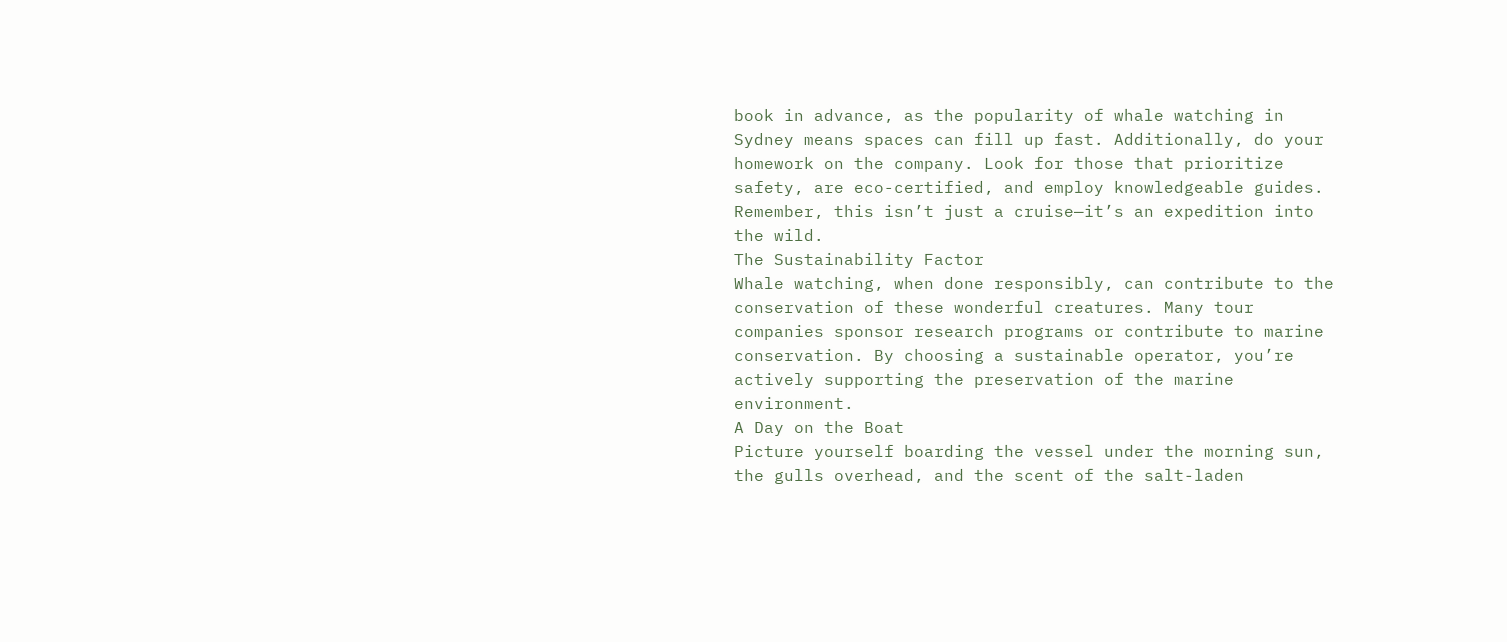book in advance, as the popularity of whale watching in Sydney means spaces can fill up fast. Additionally, do your homework on the company. Look for those that prioritize safety, are eco-certified, and employ knowledgeable guides. Remember, this isn’t just a cruise—it’s an expedition into the wild.
The Sustainability Factor
Whale watching, when done responsibly, can contribute to the conservation of these wonderful creatures. Many tour companies sponsor research programs or contribute to marine conservation. By choosing a sustainable operator, you’re actively supporting the preservation of the marine environment.
A Day on the Boat
Picture yourself boarding the vessel under the morning sun, the gulls overhead, and the scent of the salt-laden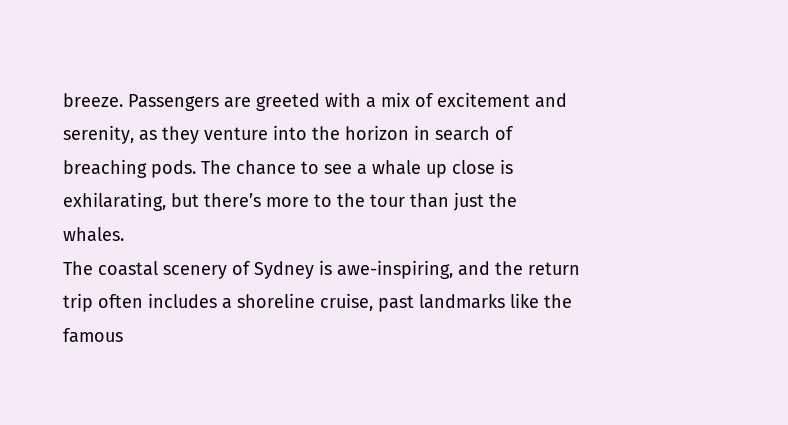breeze. Passengers are greeted with a mix of excitement and serenity, as they venture into the horizon in search of breaching pods. The chance to see a whale up close is exhilarating, but there’s more to the tour than just the whales.
The coastal scenery of Sydney is awe-inspiring, and the return trip often includes a shoreline cruise, past landmarks like the famous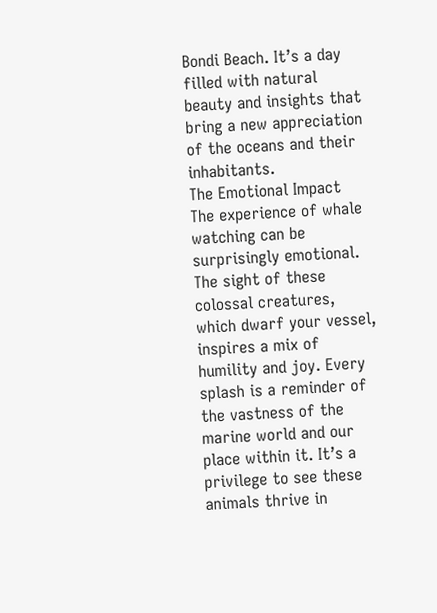Bondi Beach. It’s a day filled with natural beauty and insights that bring a new appreciation of the oceans and their inhabitants.
The Emotional Impact
The experience of whale watching can be surprisingly emotional. The sight of these colossal creatures, which dwarf your vessel, inspires a mix of humility and joy. Every splash is a reminder of the vastness of the marine world and our place within it. It’s a privilege to see these animals thrive in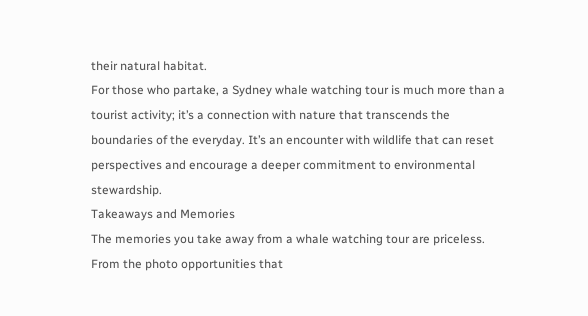their natural habitat.
For those who partake, a Sydney whale watching tour is much more than a tourist activity; it’s a connection with nature that transcends the boundaries of the everyday. It’s an encounter with wildlife that can reset perspectives and encourage a deeper commitment to environmental stewardship.
Takeaways and Memories
The memories you take away from a whale watching tour are priceless. From the photo opportunities that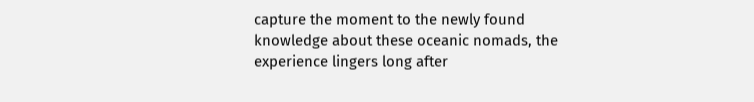capture the moment to the newly found knowledge about these oceanic nomads, the experience lingers long after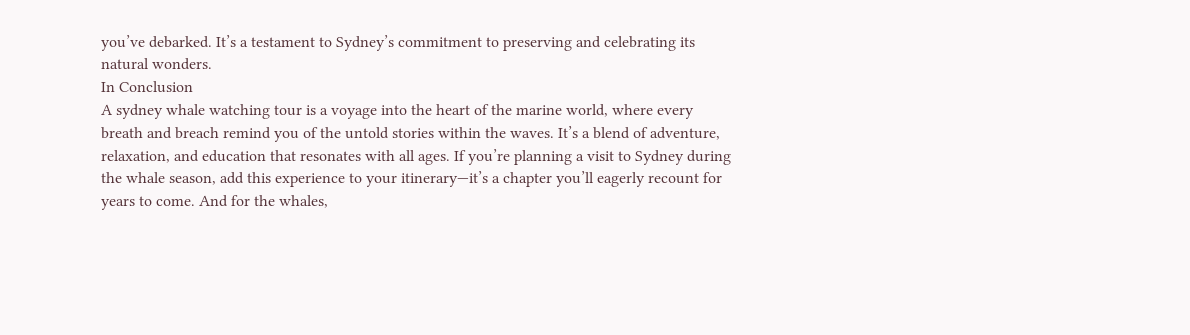you’ve debarked. It’s a testament to Sydney’s commitment to preserving and celebrating its natural wonders.
In Conclusion
A sydney whale watching tour is a voyage into the heart of the marine world, where every breath and breach remind you of the untold stories within the waves. It’s a blend of adventure, relaxation, and education that resonates with all ages. If you’re planning a visit to Sydney during the whale season, add this experience to your itinerary—it’s a chapter you’ll eagerly recount for years to come. And for the whales,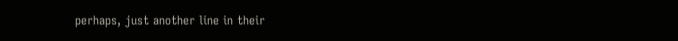perhaps, just another line in their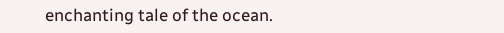enchanting tale of the ocean.